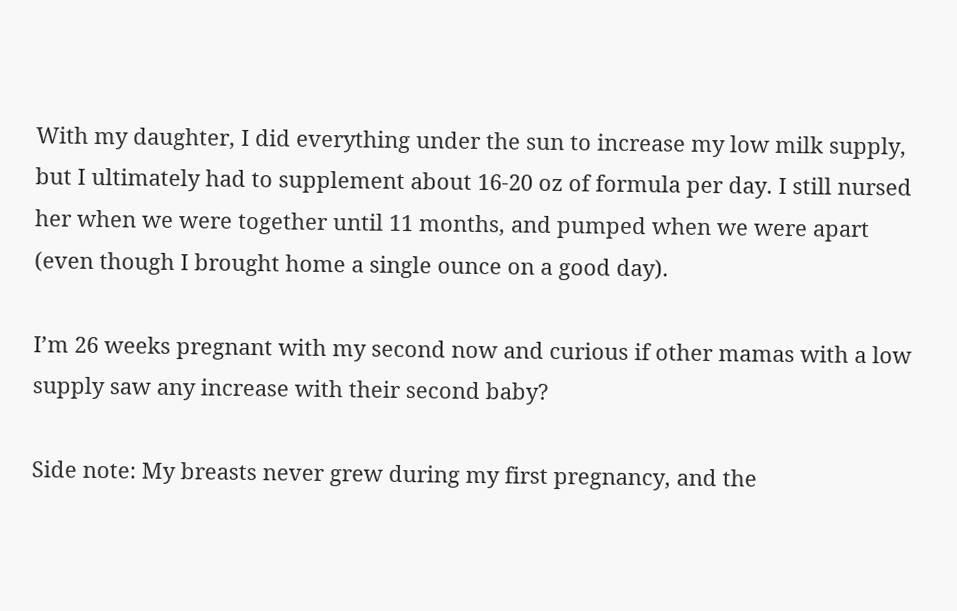With my daughter, I did everything under the sun to increase my low milk supply, but I ultimately had to supplement about 16-20 oz of formula per day. I still nursed her when we were together until 11 months, and pumped when we were apart (even though I brought home a single ounce on a good day).

I’m 26 weeks pregnant with my second now and curious if other mamas with a low supply saw any increase with their second baby?

Side note: My breasts never grew during my first pregnancy, and the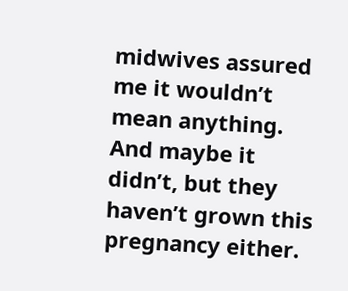midwives assured me it wouldn’t mean anything. And maybe it didn’t, but they haven’t grown this pregnancy either.